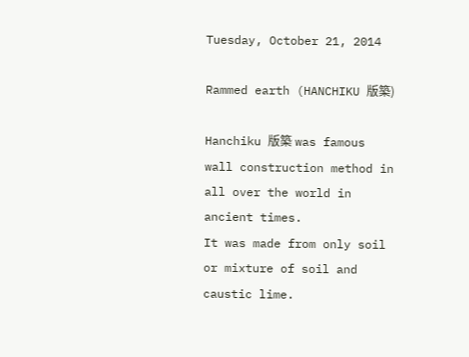Tuesday, October 21, 2014

Rammed earth (HANCHIKU 版築)

Hanchiku 版築 was famous wall construction method in all over the world in ancient times.
It was made from only soil or mixture of soil and caustic lime.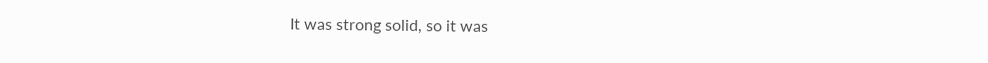It was strong solid, so it was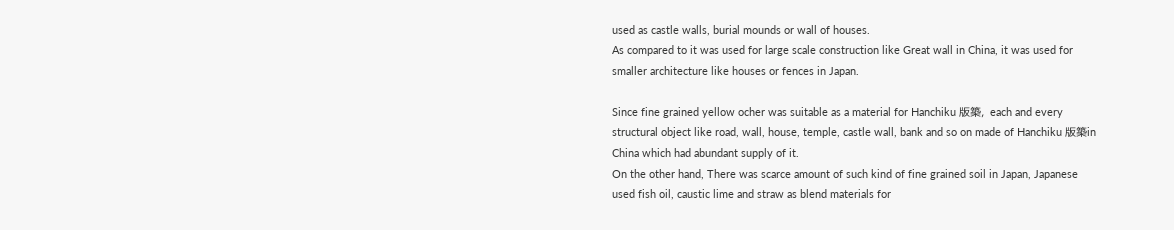used as castle walls, burial mounds or wall of houses.
As compared to it was used for large scale construction like Great wall in China, it was used for smaller architecture like houses or fences in Japan.

Since fine grained yellow ocher was suitable as a material for Hanchiku 版築,  each and every structural object like road, wall, house, temple, castle wall, bank and so on made of Hanchiku 版築in China which had abundant supply of it.
On the other hand, There was scarce amount of such kind of fine grained soil in Japan, Japanese used fish oil, caustic lime and straw as blend materials for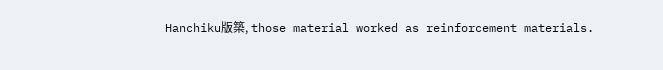Hanchiku版築, those material worked as reinforcement materials.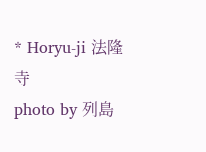* Horyu-ji 法隆寺
photo by 列島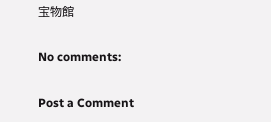宝物館

No comments:

Post a Comment